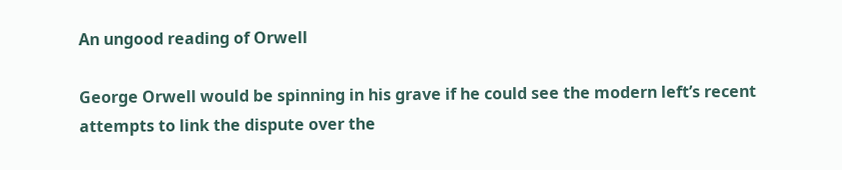An ungood reading of Orwell

George Orwell would be spinning in his grave if he could see the modern left’s recent attempts to link the dispute over the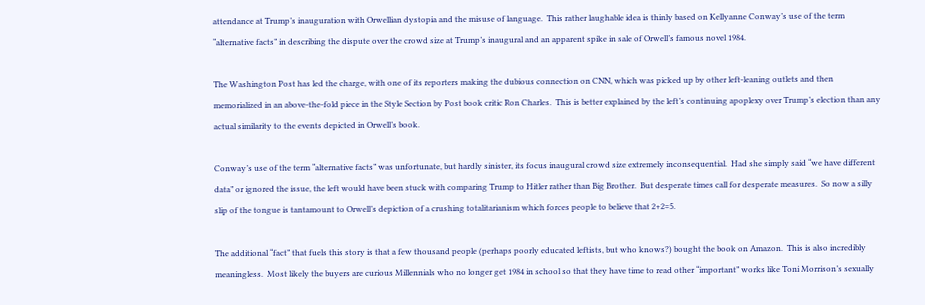attendance at Trump’s inauguration with Orwellian dystopia and the misuse of language.  This rather laughable idea is thinly based on Kellyanne Conway’s use of the term “alternative facts” in describing the dispute over the crowd size at Trump’s inaugural and an apparent spike in sale of Orwell’s famous novel 1984.

The Washington Post has led the charge, with one of its reporters making the dubious connection on CNN, which was picked up by other left-leaning outlets and then memorialized in an above-the-fold piece in the Style Section by Post book critic Ron Charles.  This is better explained by the left’s continuing apoplexy over Trump’s election than any actual similarity to the events depicted in Orwell’s book.

Conway’s use of the term “alternative facts” was unfortunate, but hardly sinister, its focus inaugural crowd size extremely inconsequential.  Had she simply said “we have different data” or ignored the issue, the left would have been stuck with comparing Trump to Hitler rather than Big Brother.  But desperate times call for desperate measures.  So now a silly slip of the tongue is tantamount to Orwell’s depiction of a crushing totalitarianism which forces people to believe that 2+2=5.

The additional “fact” that fuels this story is that a few thousand people (perhaps poorly educated leftists, but who knows?) bought the book on Amazon.  This is also incredibly meaningless.  Most likely the buyers are curious Millennials who no longer get 1984 in school so that they have time to read other “important” works like Toni Morrison’s sexually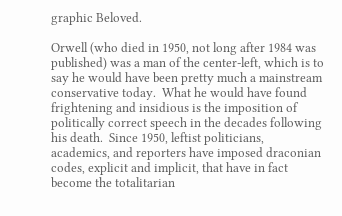graphic Beloved.

Orwell (who died in 1950, not long after 1984 was published) was a man of the center-left, which is to say he would have been pretty much a mainstream conservative today.  What he would have found frightening and insidious is the imposition of politically correct speech in the decades following his death.  Since 1950, leftist politicians, academics, and reporters have imposed draconian codes, explicit and implicit, that have in fact become the totalitarian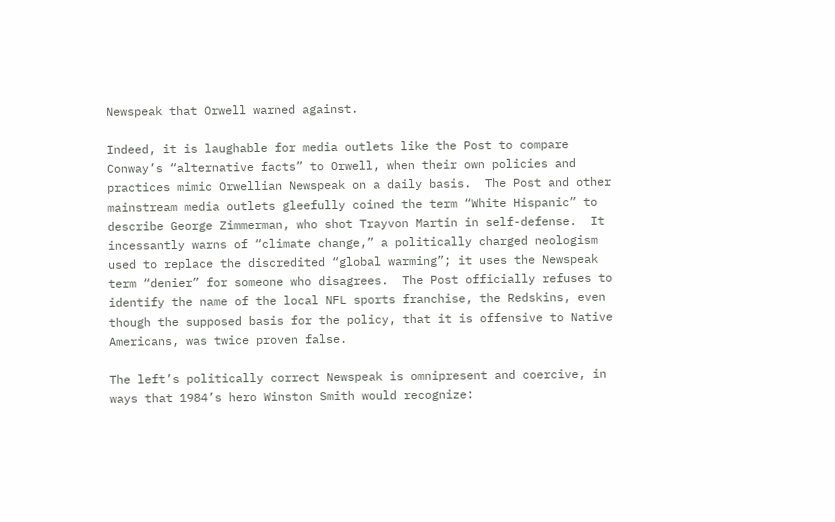Newspeak that Orwell warned against.

Indeed, it is laughable for media outlets like the Post to compare Conway’s “alternative facts” to Orwell, when their own policies and practices mimic Orwellian Newspeak on a daily basis.  The Post and other mainstream media outlets gleefully coined the term “White Hispanic” to describe George Zimmerman, who shot Trayvon Martin in self-defense.  It incessantly warns of “climate change,” a politically charged neologism used to replace the discredited “global warming”; it uses the Newspeak term “denier” for someone who disagrees.  The Post officially refuses to identify the name of the local NFL sports franchise, the Redskins, even though the supposed basis for the policy, that it is offensive to Native Americans, was twice proven false.

The left’s politically correct Newspeak is omnipresent and coercive, in ways that 1984’s hero Winston Smith would recognize: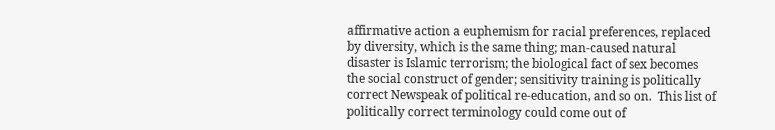affirmative action a euphemism for racial preferences, replaced by diversity, which is the same thing; man-caused natural disaster is Islamic terrorism; the biological fact of sex becomes the social construct of gender; sensitivity training is politically correct Newspeak of political re-education, and so on.  This list of politically correct terminology could come out of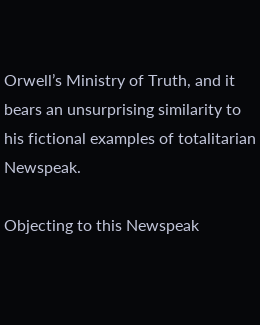Orwell’s Ministry of Truth, and it bears an unsurprising similarity to his fictional examples of totalitarian Newspeak.

Objecting to this Newspeak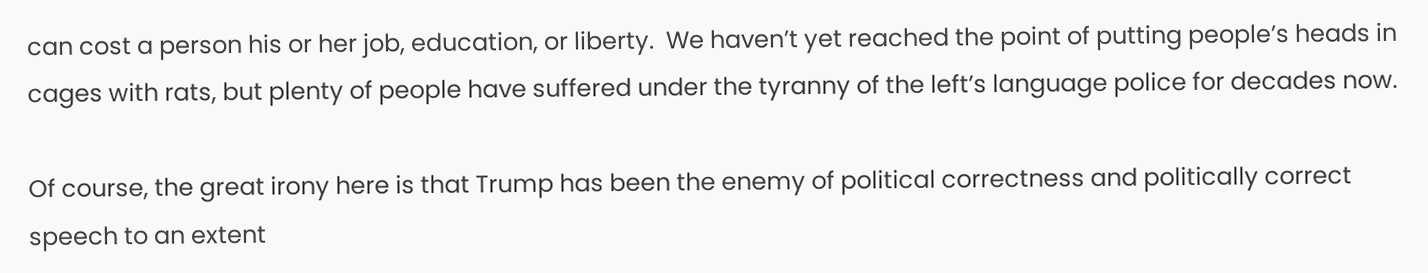can cost a person his or her job, education, or liberty.  We haven’t yet reached the point of putting people’s heads in cages with rats, but plenty of people have suffered under the tyranny of the left’s language police for decades now.

Of course, the great irony here is that Trump has been the enemy of political correctness and politically correct speech to an extent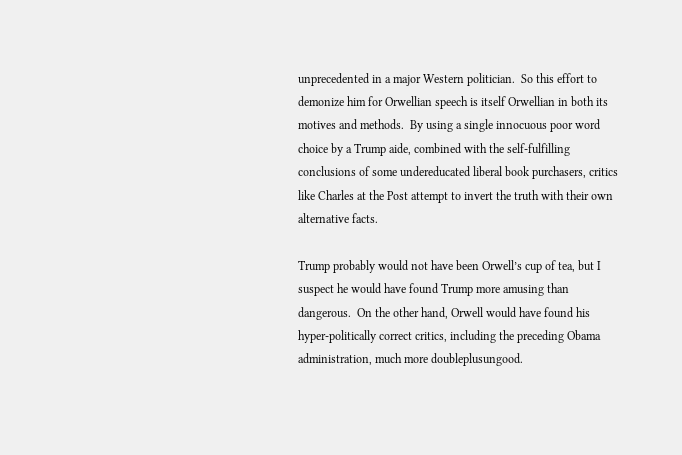unprecedented in a major Western politician.  So this effort to demonize him for Orwellian speech is itself Orwellian in both its motives and methods.  By using a single innocuous poor word choice by a Trump aide, combined with the self-fulfilling conclusions of some undereducated liberal book purchasers, critics like Charles at the Post attempt to invert the truth with their own alternative facts.

Trump probably would not have been Orwell’s cup of tea, but I suspect he would have found Trump more amusing than dangerous.  On the other hand, Orwell would have found his hyper-politically correct critics, including the preceding Obama administration, much more doubleplusungood.